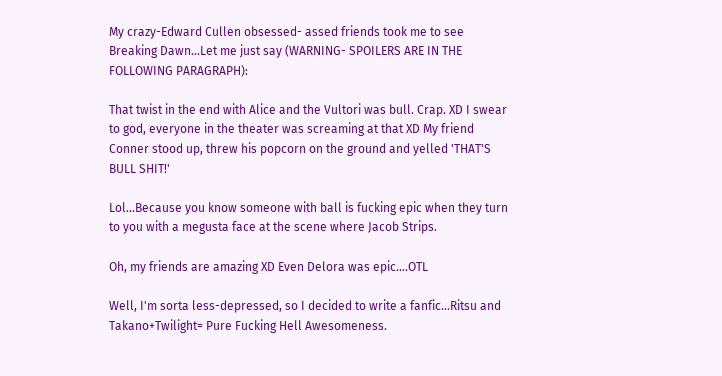My crazy-Edward Cullen obsessed- assed friends took me to see Breaking Dawn…Let me just say (WARNING- SPOILERS ARE IN THE FOLLOWING PARAGRAPH):

That twist in the end with Alice and the Vultori was bull. Crap. XD I swear to god, everyone in the theater was screaming at that XD My friend Conner stood up, threw his popcorn on the ground and yelled 'THAT'S BULL SHIT!'

Lol…Because you know someone with ball is fucking epic when they turn to you with a megusta face at the scene where Jacob Strips.

Oh, my friends are amazing XD Even Delora was epic….OTL

Well, I'm sorta less-depressed, so I decided to write a fanfic...Ritsu and Takano+Twilight= Pure Fucking Hell Awesomeness.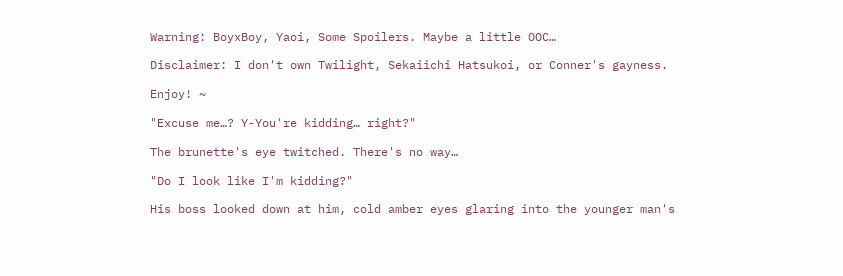Warning: BoyxBoy, Yaoi, Some Spoilers. Maybe a little OOC…

Disclaimer: I don't own Twilight, Sekaiichi Hatsukoi, or Conner's gayness.

Enjoy! ~

"Excuse me…? Y-You're kidding… right?"

The brunette's eye twitched. There's no way…

"Do I look like I'm kidding?"

His boss looked down at him, cold amber eyes glaring into the younger man's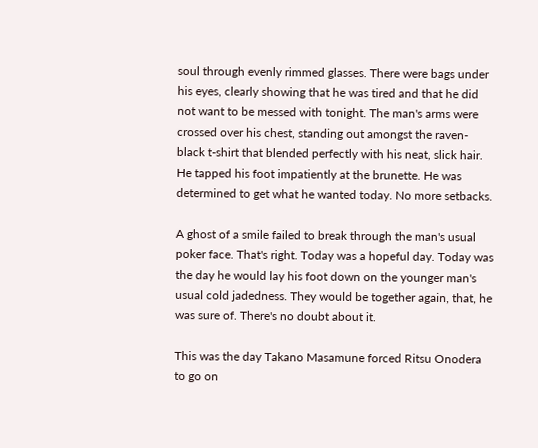soul through evenly rimmed glasses. There were bags under his eyes, clearly showing that he was tired and that he did not want to be messed with tonight. The man's arms were crossed over his chest, standing out amongst the raven-black t-shirt that blended perfectly with his neat, slick hair. He tapped his foot impatiently at the brunette. He was determined to get what he wanted today. No more setbacks.

A ghost of a smile failed to break through the man's usual poker face. That's right. Today was a hopeful day. Today was the day he would lay his foot down on the younger man's usual cold jadedness. They would be together again, that, he was sure of. There's no doubt about it.

This was the day Takano Masamune forced Ritsu Onodera to go on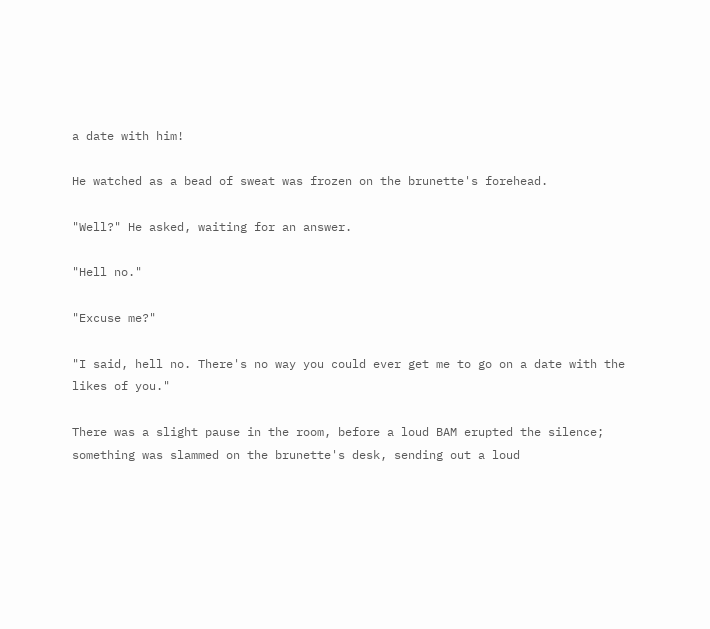a date with him!

He watched as a bead of sweat was frozen on the brunette's forehead.

"Well?" He asked, waiting for an answer.

"Hell no."

"Excuse me?"

"I said, hell no. There's no way you could ever get me to go on a date with the likes of you."

There was a slight pause in the room, before a loud BAM erupted the silence; something was slammed on the brunette's desk, sending out a loud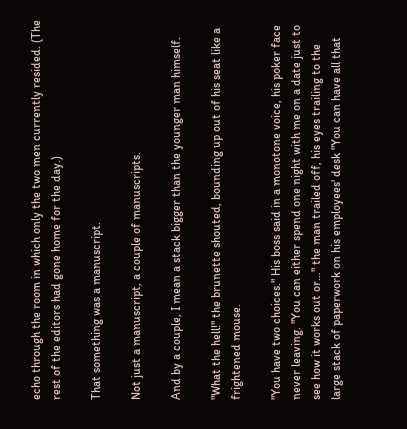echo through the room in which only the two men currently resided. (The rest of the editors had gone home for the day.)

That something was a manuscript.

Not just a manuscript, a couple of manuscripts.

And by a couple, I mean a stack bigger than the younger man himself.

"What the hell!" the brunette shouted, bounding up out of his seat like a frightened mouse.

"You have two choices." His boss said in a monotone voice, his poker face never leaving. "You can either spend one night with me on a date just to see how it works out or…" the man trailed off, his eyes trailing to the large stack of paperwork on his employees' desk "You can have all that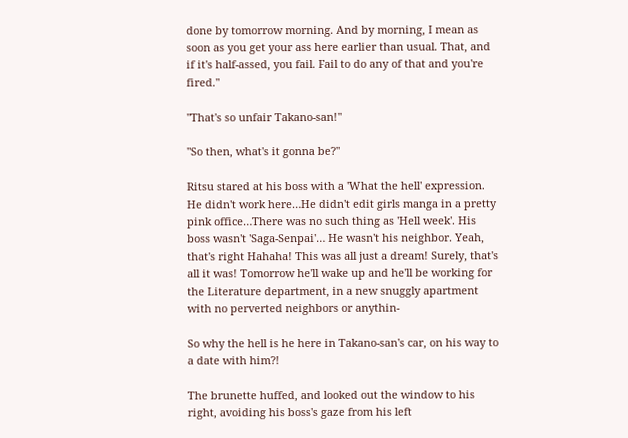done by tomorrow morning. And by morning, I mean as soon as you get your ass here earlier than usual. That, and if it's half-assed, you fail. Fail to do any of that and you're fired."

"That's so unfair Takano-san!"

"So then, what's it gonna be?"

Ritsu stared at his boss with a 'What the hell' expression. He didn't work here…He didn't edit girls manga in a pretty pink office…There was no such thing as 'Hell week'. His boss wasn't 'Saga-Senpai'… He wasn't his neighbor. Yeah, that's right Hahaha! This was all just a dream! Surely, that's all it was! Tomorrow he'll wake up and he'll be working for the Literature department, in a new snuggly apartment with no perverted neighbors or anythin-

So why the hell is he here in Takano-san's car, on his way to a date with him?!

The brunette huffed, and looked out the window to his right, avoiding his boss's gaze from his left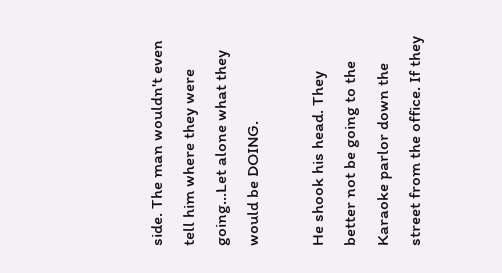side. The man wouldn't even tell him where they were going…Let alone what they would be DOING.

He shook his head. They better not be going to the Karaoke parlor down the street from the office. If they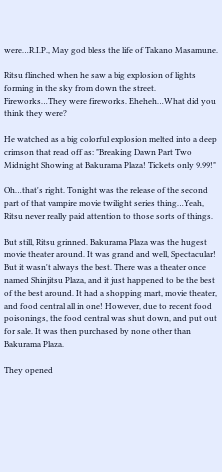were…R.I.P., May god bless the life of Takano Masamune.

Ritsu flinched when he saw a big explosion of lights forming in the sky from down the street. Fireworks…They were fireworks. Eheheh…What did you think they were?

He watched as a big colorful explosion melted into a deep crimson that read off as: "Breaking Dawn Part Two Midnight Showing at Bakurama Plaza! Tickets only 9.99!"

Oh…that's right. Tonight was the release of the second part of that vampire movie twilight series thing…Yeah, Ritsu never really paid attention to those sorts of things.

But still, Ritsu grinned. Bakurama Plaza was the hugest movie theater around. It was grand and well, Spectacular! But it wasn't always the best. There was a theater once named Shinjitsu Plaza, and it just happened to be the best of the best around. It had a shopping mart, movie theater, and food central all in one! However, due to recent food poisonings, the food central was shut down, and put out for sale. It was then purchased by none other than Bakurama Plaza.

They opened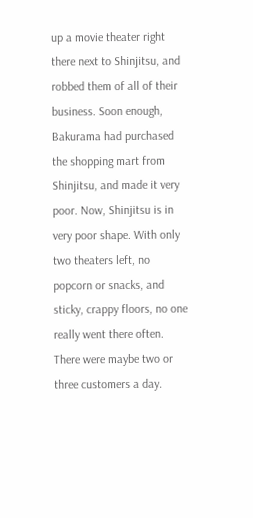up a movie theater right there next to Shinjitsu, and robbed them of all of their business. Soon enough, Bakurama had purchased the shopping mart from Shinjitsu, and made it very poor. Now, Shinjitsu is in very poor shape. With only two theaters left, no popcorn or snacks, and sticky, crappy floors, no one really went there often. There were maybe two or three customers a day.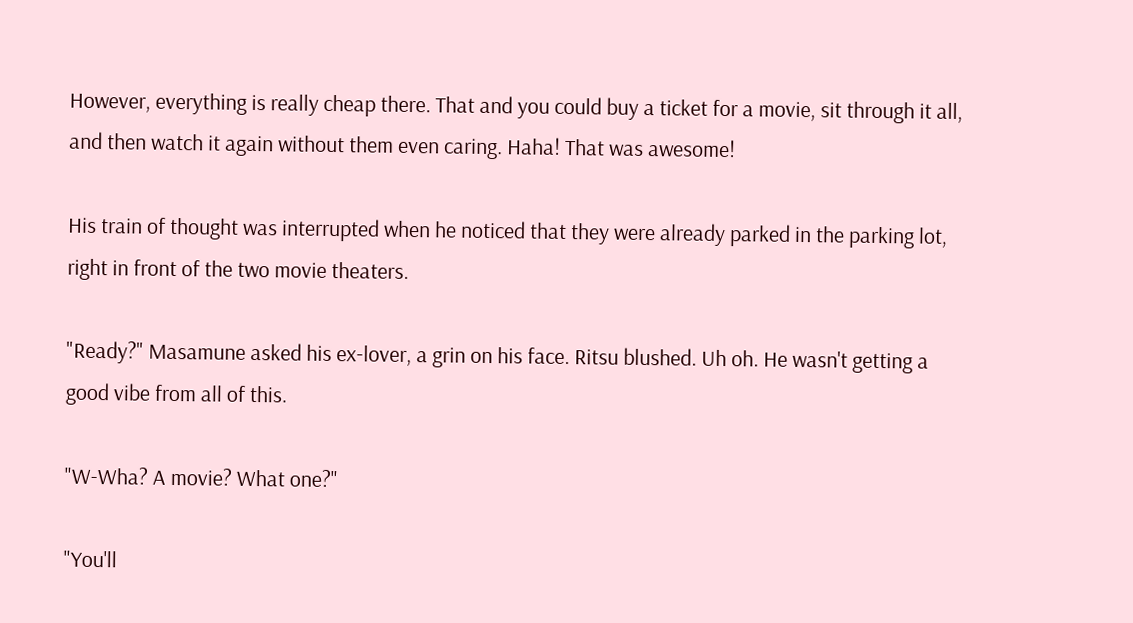However, everything is really cheap there. That and you could buy a ticket for a movie, sit through it all, and then watch it again without them even caring. Haha! That was awesome!

His train of thought was interrupted when he noticed that they were already parked in the parking lot, right in front of the two movie theaters.

"Ready?" Masamune asked his ex-lover, a grin on his face. Ritsu blushed. Uh oh. He wasn't getting a good vibe from all of this.

"W-Wha? A movie? What one?"

"You'll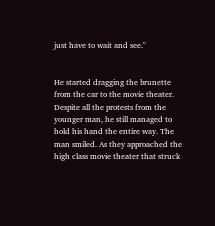just have to wait and see."


He started dragging the brunette from the car to the movie theater. Despite all the protests from the younger man, he still managed to hold his hand the entire way. The man smiled. As they approached the high class movie theater that struck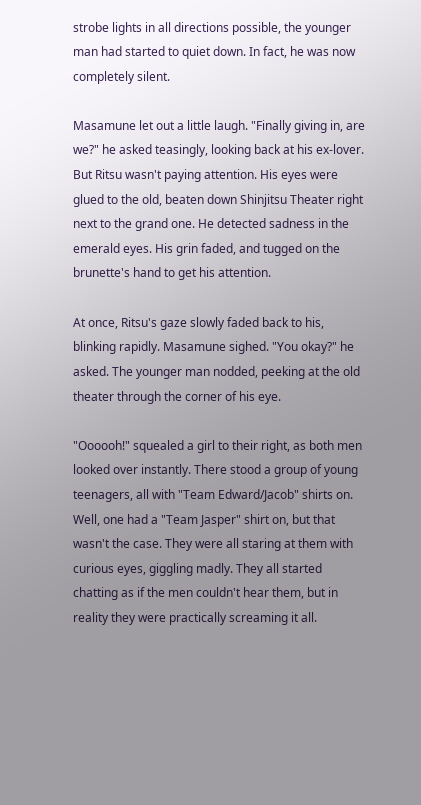strobe lights in all directions possible, the younger man had started to quiet down. In fact, he was now completely silent.

Masamune let out a little laugh. "Finally giving in, are we?" he asked teasingly, looking back at his ex-lover. But Ritsu wasn't paying attention. His eyes were glued to the old, beaten down Shinjitsu Theater right next to the grand one. He detected sadness in the emerald eyes. His grin faded, and tugged on the brunette's hand to get his attention.

At once, Ritsu's gaze slowly faded back to his, blinking rapidly. Masamune sighed. "You okay?" he asked. The younger man nodded, peeking at the old theater through the corner of his eye.

"Oooooh!" squealed a girl to their right, as both men looked over instantly. There stood a group of young teenagers, all with "Team Edward/Jacob" shirts on. Well, one had a "Team Jasper" shirt on, but that wasn't the case. They were all staring at them with curious eyes, giggling madly. They all started chatting as if the men couldn't hear them, but in reality they were practically screaming it all.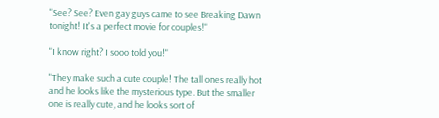"See? See? Even gay guys came to see Breaking Dawn tonight! It's a perfect movie for couples!"

"I know right? I sooo told you!"

"They make such a cute couple! The tall ones really hot and he looks like the mysterious type. But the smaller one is really cute, and he looks sort of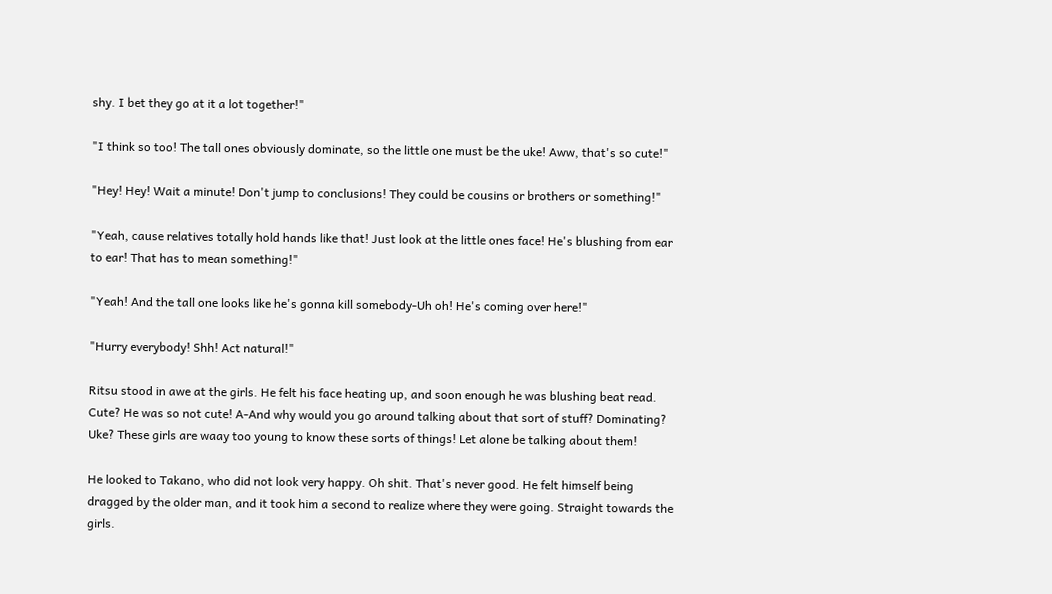shy. I bet they go at it a lot together!"

"I think so too! The tall ones obviously dominate, so the little one must be the uke! Aww, that's so cute!"

"Hey! Hey! Wait a minute! Don't jump to conclusions! They could be cousins or brothers or something!"

"Yeah, cause relatives totally hold hands like that! Just look at the little ones face! He's blushing from ear to ear! That has to mean something!"

"Yeah! And the tall one looks like he's gonna kill somebody-Uh oh! He's coming over here!"

"Hurry everybody! Shh! Act natural!"

Ritsu stood in awe at the girls. He felt his face heating up, and soon enough he was blushing beat read. Cute? He was so not cute! A-And why would you go around talking about that sort of stuff? Dominating? Uke? These girls are waay too young to know these sorts of things! Let alone be talking about them!

He looked to Takano, who did not look very happy. Oh shit. That's never good. He felt himself being dragged by the older man, and it took him a second to realize where they were going. Straight towards the girls.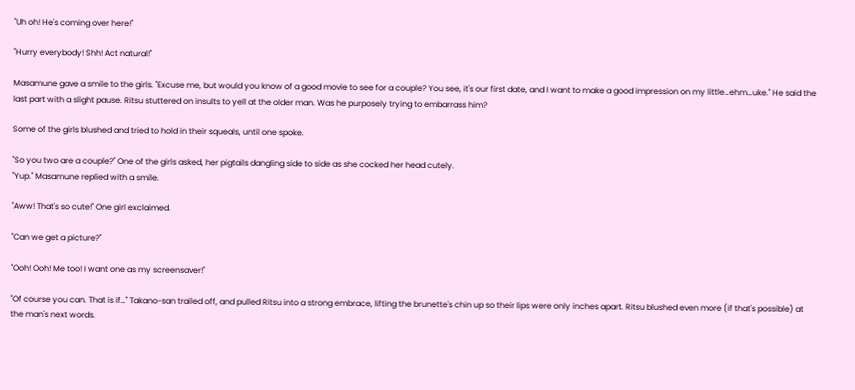"Uh oh! He's coming over here!"

"Hurry everybody! Shh! Act natural!"

Masamune gave a smile to the girls. "Excuse me, but would you know of a good movie to see for a couple? You see, it's our first date, and I want to make a good impression on my little…ehm…uke." He said the last part with a slight pause. Ritsu stuttered on insults to yell at the older man. Was he purposely trying to embarrass him?

Some of the girls blushed and tried to hold in their squeals, until one spoke.

"So you two are a couple?" One of the girls asked, her pigtails dangling side to side as she cocked her head cutely.
"Yup." Masamune replied with a smile.

"Aww! That's so cute!" One girl exclaimed.

"Can we get a picture?"

"Ooh! Ooh! Me too! I want one as my screensaver!"

"Of course you can. That is if…" Takano-san trailed off, and pulled Ritsu into a strong embrace, lifting the brunette's chin up so their lips were only inches apart. Ritsu blushed even more (if that's possible) at the man's next words.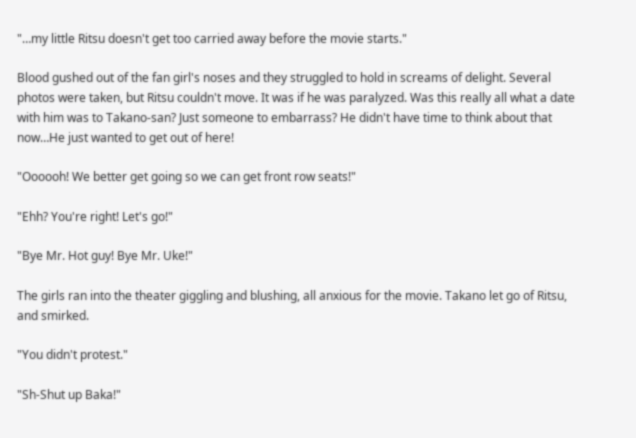"…my little Ritsu doesn't get too carried away before the movie starts."

Blood gushed out of the fan girl's noses and they struggled to hold in screams of delight. Several photos were taken, but Ritsu couldn't move. It was if he was paralyzed. Was this really all what a date with him was to Takano-san? Just someone to embarrass? He didn't have time to think about that now…He just wanted to get out of here!

"Oooooh! We better get going so we can get front row seats!"

"Ehh? You're right! Let's go!"

"Bye Mr. Hot guy! Bye Mr. Uke!"

The girls ran into the theater giggling and blushing, all anxious for the movie. Takano let go of Ritsu, and smirked.

"You didn't protest."

"Sh-Shut up Baka!"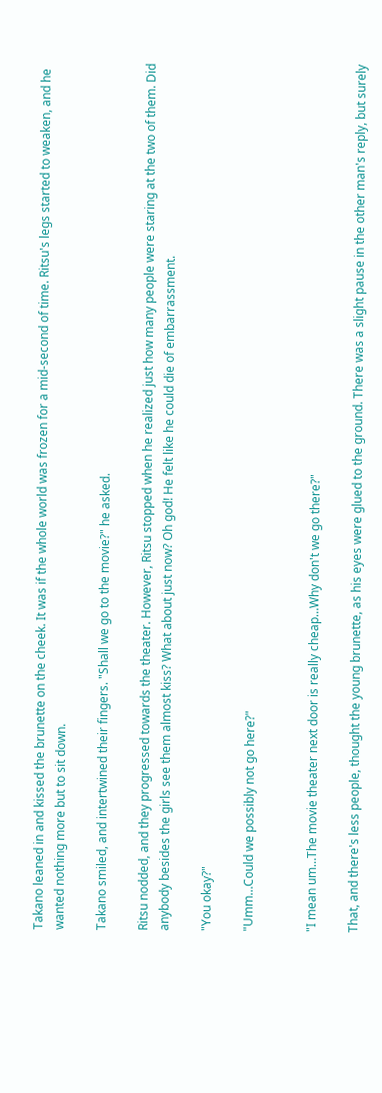Takano leaned in and kissed the brunette on the cheek. It was if the whole world was frozen for a mid-second of time. Ritsu's legs started to weaken, and he wanted nothing more but to sit down.

Takano smiled, and intertwined their fingers. "Shall we go to the movie?" he asked.

Ritsu nodded, and they progressed towards the theater. However, Ritsu stopped when he realized just how many people were staring at the two of them. Did anybody besides the girls see them almost kiss? What about just now? Oh god! He felt like he could die of embarrassment.

"You okay?"

"Umm…Could we possibly not go here?"


"I mean um…The movie theater next door is really cheap…Why don't we go there?"

That, and there's less people, thought the young brunette, as his eyes were glued to the ground. There was a slight pause in the other man's reply, but surely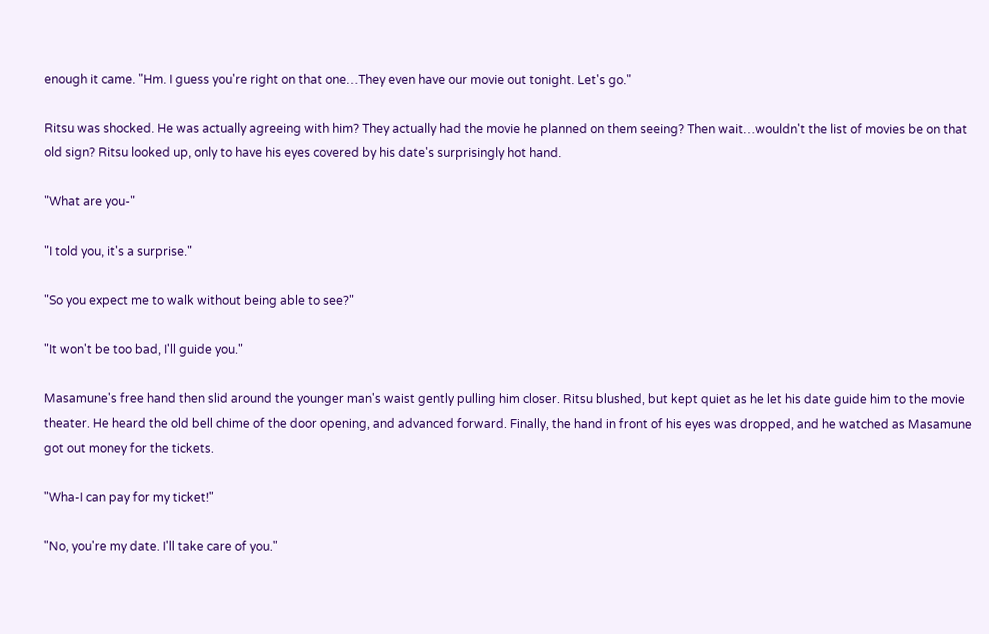enough it came. "Hm. I guess you're right on that one…They even have our movie out tonight. Let's go."

Ritsu was shocked. He was actually agreeing with him? They actually had the movie he planned on them seeing? Then wait…wouldn't the list of movies be on that old sign? Ritsu looked up, only to have his eyes covered by his date's surprisingly hot hand.

"What are you-"

"I told you, it's a surprise."

"So you expect me to walk without being able to see?"

"It won't be too bad, I'll guide you."

Masamune's free hand then slid around the younger man's waist gently pulling him closer. Ritsu blushed, but kept quiet as he let his date guide him to the movie theater. He heard the old bell chime of the door opening, and advanced forward. Finally, the hand in front of his eyes was dropped, and he watched as Masamune got out money for the tickets.

"Wha-I can pay for my ticket!"

"No, you're my date. I'll take care of you."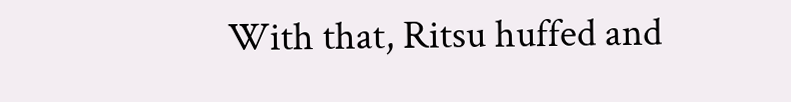With that, Ritsu huffed and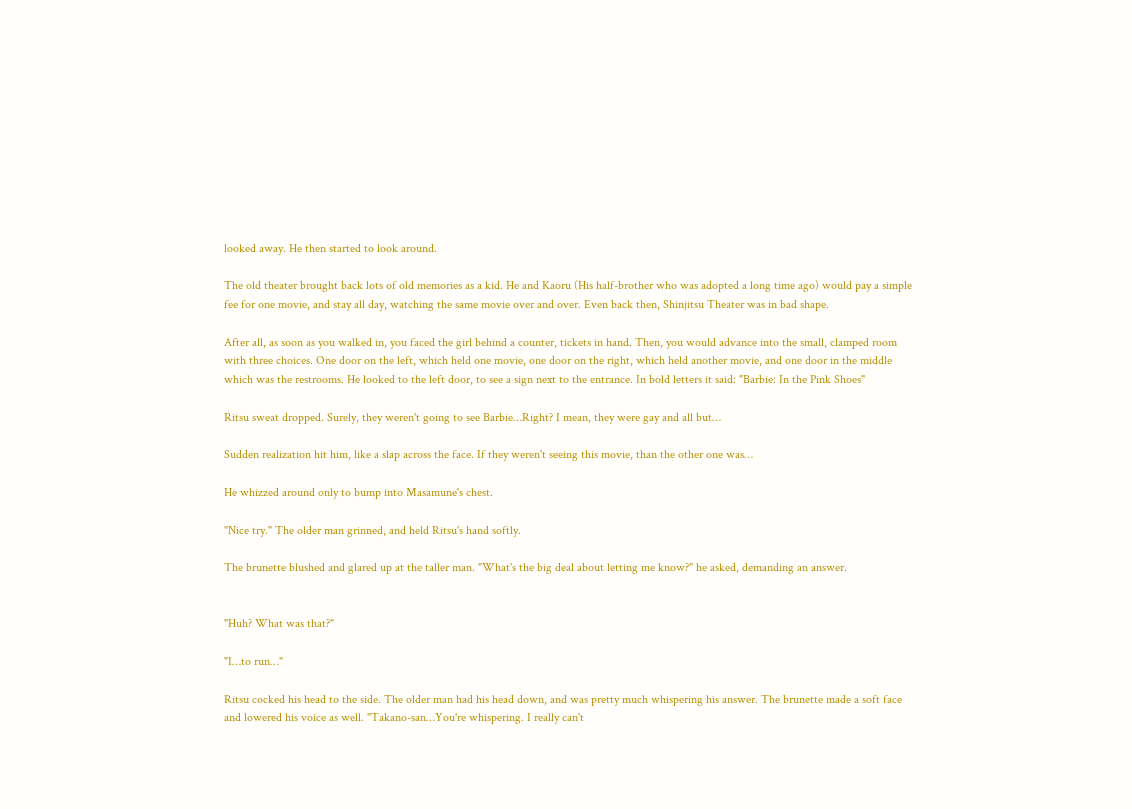looked away. He then started to look around.

The old theater brought back lots of old memories as a kid. He and Kaoru (His half-brother who was adopted a long time ago) would pay a simple fee for one movie, and stay all day, watching the same movie over and over. Even back then, Shinjitsu Theater was in bad shape.

After all, as soon as you walked in, you faced the girl behind a counter, tickets in hand. Then, you would advance into the small, clamped room with three choices. One door on the left, which held one movie, one door on the right, which held another movie, and one door in the middle which was the restrooms. He looked to the left door, to see a sign next to the entrance. In bold letters it said: "Barbie: In the Pink Shoes"

Ritsu sweat dropped. Surely, they weren't going to see Barbie…Right? I mean, they were gay and all but…

Sudden realization hit him, like a slap across the face. If they weren't seeing this movie, than the other one was…

He whizzed around only to bump into Masamune's chest.

"Nice try." The older man grinned, and held Ritsu's hand softly.

The brunette blushed and glared up at the taller man. "What's the big deal about letting me know?" he asked, demanding an answer.


"Huh? What was that?"

"I…to run…"

Ritsu cocked his head to the side. The older man had his head down, and was pretty much whispering his answer. The brunette made a soft face and lowered his voice as well. "Takano-san…You're whispering. I really can't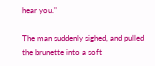hear you."

The man suddenly sighed, and pulled the brunette into a soft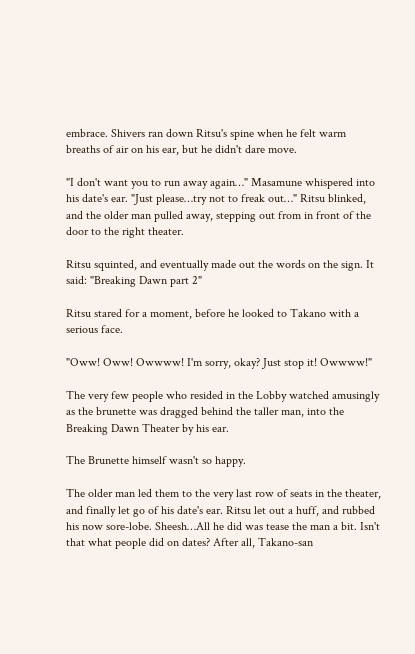embrace. Shivers ran down Ritsu's spine when he felt warm breaths of air on his ear, but he didn't dare move.

"I don't want you to run away again…" Masamune whispered into his date's ear. "Just please…try not to freak out…" Ritsu blinked, and the older man pulled away, stepping out from in front of the door to the right theater.

Ritsu squinted, and eventually made out the words on the sign. It said: "Breaking Dawn part 2"

Ritsu stared for a moment, before he looked to Takano with a serious face.

"Oww! Oww! Owwww! I'm sorry, okay? Just stop it! Owwww!"

The very few people who resided in the Lobby watched amusingly as the brunette was dragged behind the taller man, into the Breaking Dawn Theater by his ear.

The Brunette himself wasn't so happy.

The older man led them to the very last row of seats in the theater, and finally let go of his date's ear. Ritsu let out a huff, and rubbed his now sore-lobe. Sheesh…All he did was tease the man a bit. Isn't that what people did on dates? After all, Takano-san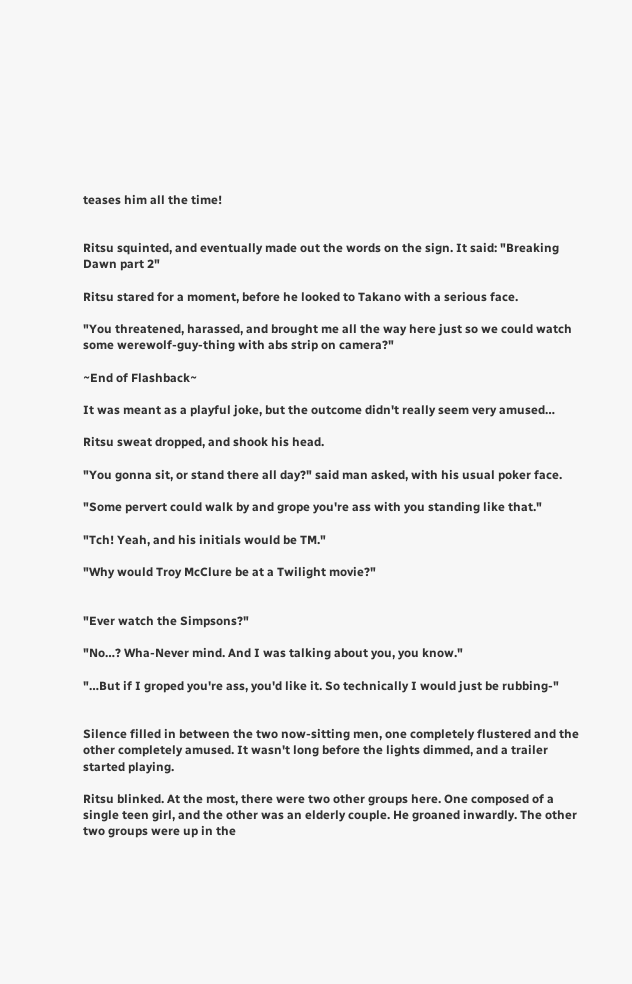teases him all the time!


Ritsu squinted, and eventually made out the words on the sign. It said: "Breaking Dawn part 2"

Ritsu stared for a moment, before he looked to Takano with a serious face.

"You threatened, harassed, and brought me all the way here just so we could watch some werewolf-guy-thing with abs strip on camera?"

~End of Flashback~

It was meant as a playful joke, but the outcome didn't really seem very amused…

Ritsu sweat dropped, and shook his head.

"You gonna sit, or stand there all day?" said man asked, with his usual poker face.

"Some pervert could walk by and grope you're ass with you standing like that."

"Tch! Yeah, and his initials would be TM."

"Why would Troy McClure be at a Twilight movie?"


"Ever watch the Simpsons?"

"No…? Wha-Never mind. And I was talking about you, you know."

"…But if I groped you're ass, you'd like it. So technically I would just be rubbing-"


Silence filled in between the two now-sitting men, one completely flustered and the other completely amused. It wasn't long before the lights dimmed, and a trailer started playing.

Ritsu blinked. At the most, there were two other groups here. One composed of a single teen girl, and the other was an elderly couple. He groaned inwardly. The other two groups were up in the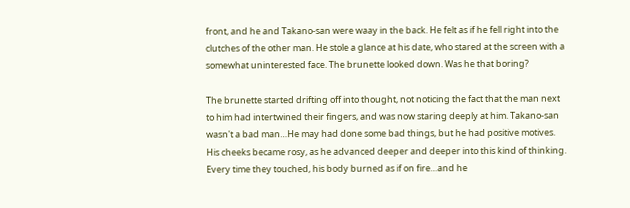front, and he and Takano-san were waay in the back. He felt as if he fell right into the clutches of the other man. He stole a glance at his date, who stared at the screen with a somewhat uninterested face. The brunette looked down. Was he that boring?

The brunette started drifting off into thought, not noticing the fact that the man next to him had intertwined their fingers, and was now staring deeply at him. Takano-san wasn't a bad man…He may had done some bad things, but he had positive motives. His cheeks became rosy, as he advanced deeper and deeper into this kind of thinking. Every time they touched, his body burned as if on fire…and he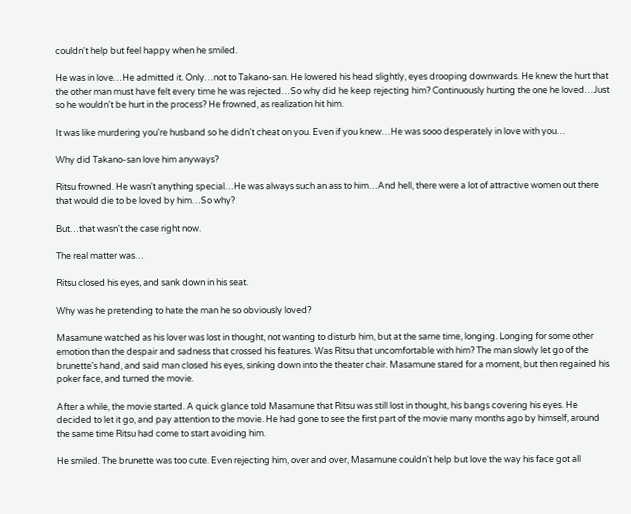couldn't help but feel happy when he smiled.

He was in love…He admitted it. Only…not to Takano-san. He lowered his head slightly, eyes drooping downwards. He knew the hurt that the other man must have felt every time he was rejected…So why did he keep rejecting him? Continuously hurting the one he loved…Just so he wouldn't be hurt in the process? He frowned, as realization hit him.

It was like murdering you're husband so he didn't cheat on you. Even if you knew…He was sooo desperately in love with you…

Why did Takano-san love him anyways?

Ritsu frowned. He wasn't anything special…He was always such an ass to him…And hell, there were a lot of attractive women out there that would die to be loved by him…So why?

But…that wasn't the case right now.

The real matter was…

Ritsu closed his eyes, and sank down in his seat.

Why was he pretending to hate the man he so obviously loved?

Masamune watched as his lover was lost in thought, not wanting to disturb him, but at the same time, longing. Longing for some other emotion than the despair and sadness that crossed his features. Was Ritsu that uncomfortable with him? The man slowly let go of the brunette's hand, and said man closed his eyes, sinking down into the theater chair. Masamune stared for a moment, but then regained his poker face, and turned the movie.

After a while, the movie started. A quick glance told Masamune that Ritsu was still lost in thought, his bangs covering his eyes. He decided to let it go, and pay attention to the movie. He had gone to see the first part of the movie many months ago by himself, around the same time Ritsu had come to start avoiding him.

He smiled. The brunette was too cute. Even rejecting him, over and over, Masamune couldn't help but love the way his face got all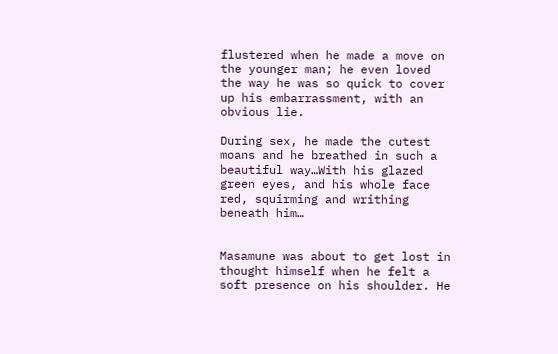flustered when he made a move on the younger man; he even loved the way he was so quick to cover up his embarrassment, with an obvious lie.

During sex, he made the cutest moans and he breathed in such a beautiful way…With his glazed green eyes, and his whole face red, squirming and writhing beneath him…


Masamune was about to get lost in thought himself when he felt a soft presence on his shoulder. He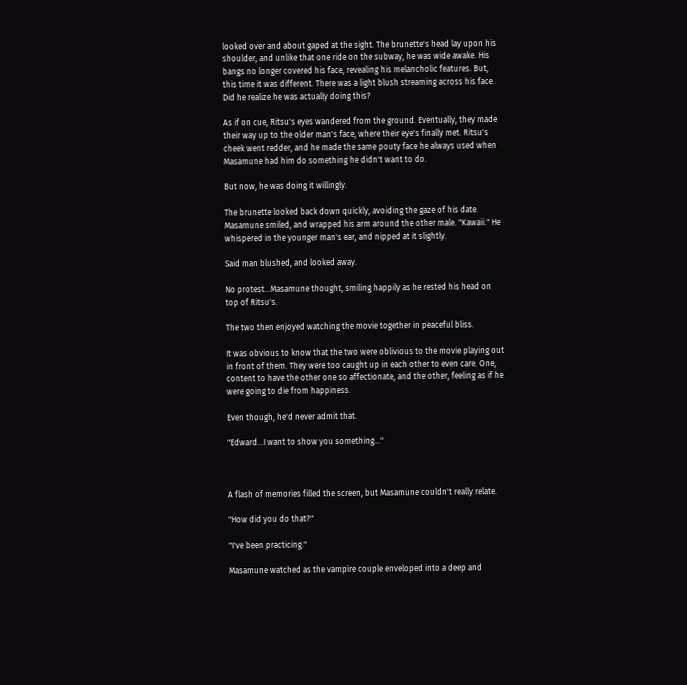looked over and about gaped at the sight. The brunette's head lay upon his shoulder, and unlike that one ride on the subway, he was wide awake. His bangs no longer covered his face, revealing his melancholic features. But, this time it was different. There was a light blush streaming across his face. Did he realize he was actually doing this?

As if on cue, Ritsu's eyes wandered from the ground. Eventually, they made their way up to the older man's face, where their eye's finally met. Ritsu's cheek went redder, and he made the same pouty face he always used when Masamune had him do something he didn't want to do.

But now, he was doing it willingly.

The brunette looked back down quickly, avoiding the gaze of his date. Masamune smiled, and wrapped his arm around the other male. "Kawaii." He whispered in the younger man's ear, and nipped at it slightly.

Said man blushed, and looked away.

No protest…Masamune thought, smiling happily as he rested his head on top of Ritsu's.

The two then enjoyed watching the movie together in peaceful bliss.

It was obvious to know that the two were oblivious to the movie playing out in front of them. They were too caught up in each other to even care. One, content to have the other one so affectionate, and the other, feeling as if he were going to die from happiness.

Even though, he'd never admit that.

"Edward…I want to show you something…"



A flash of memories filled the screen, but Masamune couldn't really relate.

"How did you do that?"

"I've been practicing."

Masamune watched as the vampire couple enveloped into a deep and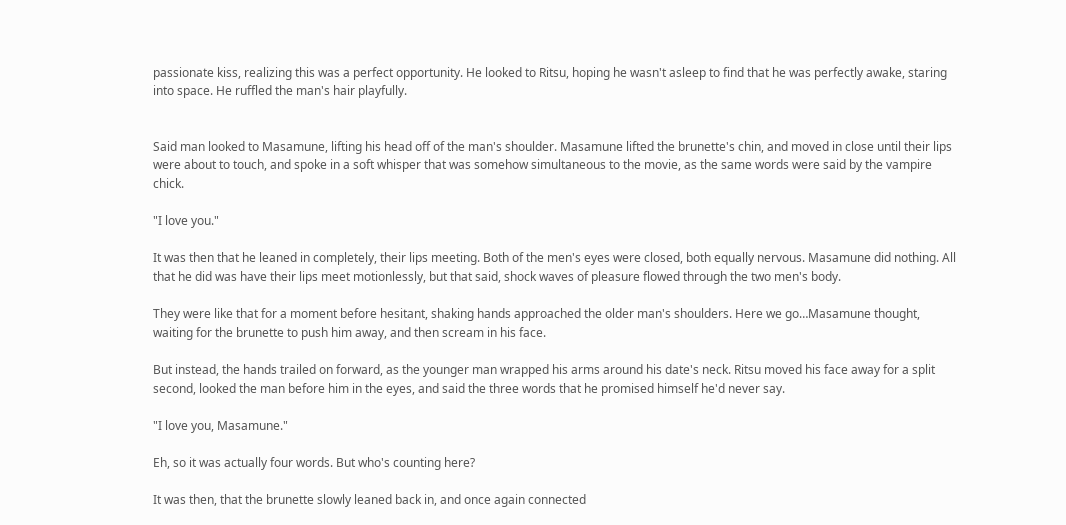passionate kiss, realizing this was a perfect opportunity. He looked to Ritsu, hoping he wasn't asleep to find that he was perfectly awake, staring into space. He ruffled the man's hair playfully.


Said man looked to Masamune, lifting his head off of the man's shoulder. Masamune lifted the brunette's chin, and moved in close until their lips were about to touch, and spoke in a soft whisper that was somehow simultaneous to the movie, as the same words were said by the vampire chick.

"I love you."

It was then that he leaned in completely, their lips meeting. Both of the men's eyes were closed, both equally nervous. Masamune did nothing. All that he did was have their lips meet motionlessly, but that said, shock waves of pleasure flowed through the two men's body.

They were like that for a moment before hesitant, shaking hands approached the older man's shoulders. Here we go…Masamune thought, waiting for the brunette to push him away, and then scream in his face.

But instead, the hands trailed on forward, as the younger man wrapped his arms around his date's neck. Ritsu moved his face away for a split second, looked the man before him in the eyes, and said the three words that he promised himself he'd never say.

"I love you, Masamune."

Eh, so it was actually four words. But who's counting here?

It was then, that the brunette slowly leaned back in, and once again connected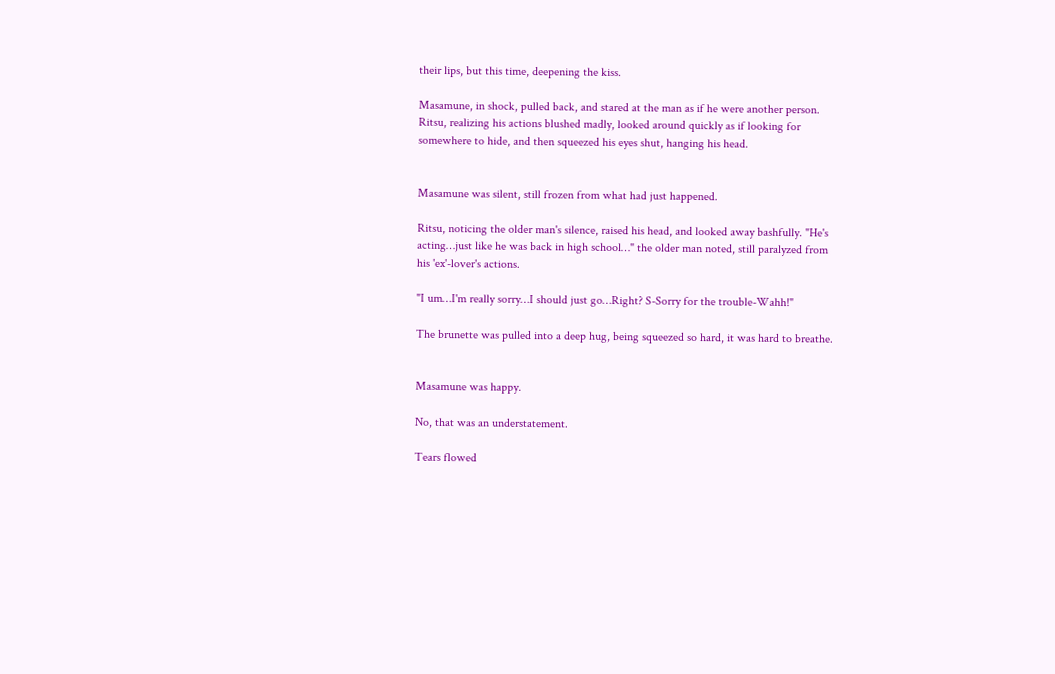their lips, but this time, deepening the kiss.

Masamune, in shock, pulled back, and stared at the man as if he were another person. Ritsu, realizing his actions blushed madly, looked around quickly as if looking for somewhere to hide, and then squeezed his eyes shut, hanging his head.


Masamune was silent, still frozen from what had just happened.

Ritsu, noticing the older man's silence, raised his head, and looked away bashfully. "He's acting…just like he was back in high school…" the older man noted, still paralyzed from his 'ex'-lover's actions.

"I um…I'm really sorry…I should just go…Right? S-Sorry for the trouble-Wahh!"

The brunette was pulled into a deep hug, being squeezed so hard, it was hard to breathe.


Masamune was happy.

No, that was an understatement.

Tears flowed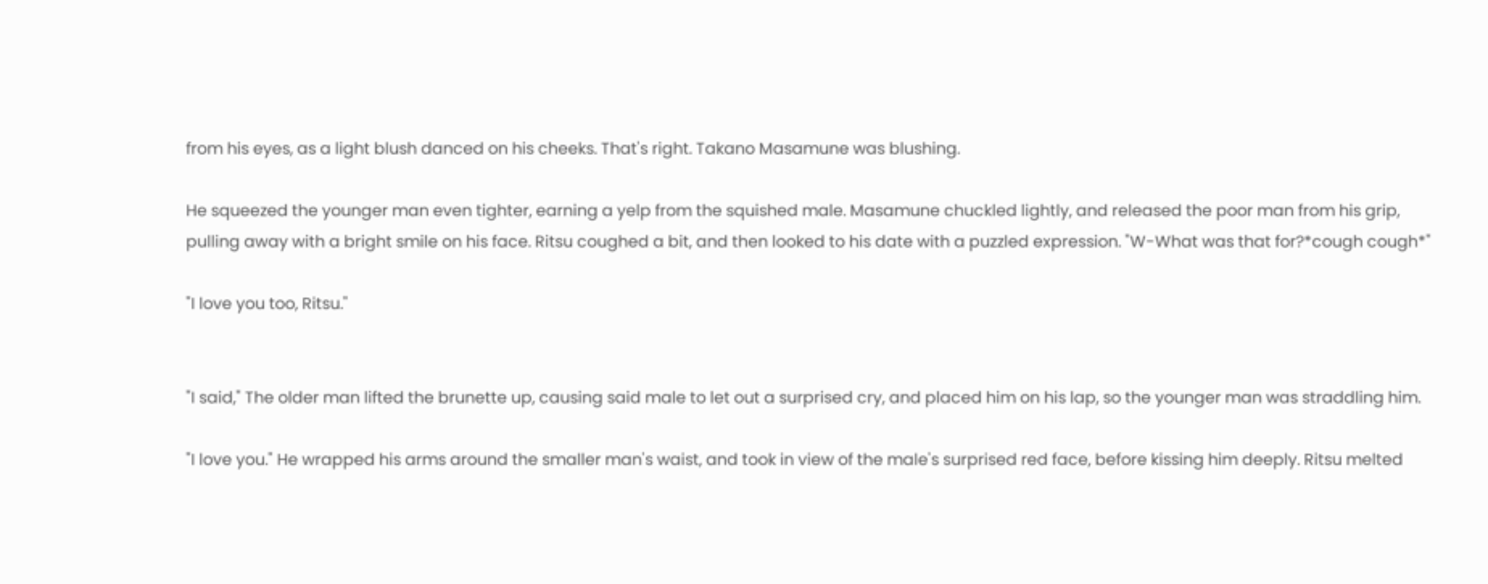from his eyes, as a light blush danced on his cheeks. That's right. Takano Masamune was blushing.

He squeezed the younger man even tighter, earning a yelp from the squished male. Masamune chuckled lightly, and released the poor man from his grip, pulling away with a bright smile on his face. Ritsu coughed a bit, and then looked to his date with a puzzled expression. "W-What was that for?*cough cough*"

"I love you too, Ritsu."


"I said," The older man lifted the brunette up, causing said male to let out a surprised cry, and placed him on his lap, so the younger man was straddling him.

"I love you." He wrapped his arms around the smaller man's waist, and took in view of the male's surprised red face, before kissing him deeply. Ritsu melted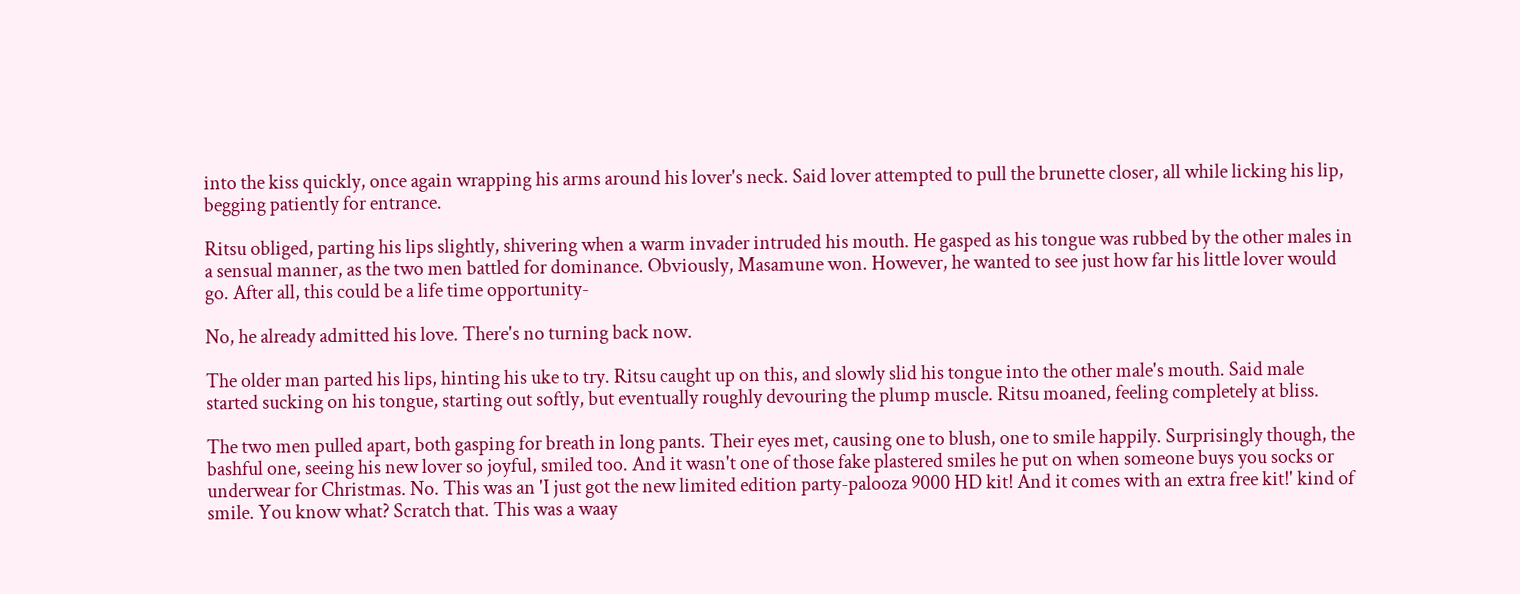into the kiss quickly, once again wrapping his arms around his lover's neck. Said lover attempted to pull the brunette closer, all while licking his lip, begging patiently for entrance.

Ritsu obliged, parting his lips slightly, shivering when a warm invader intruded his mouth. He gasped as his tongue was rubbed by the other males in a sensual manner, as the two men battled for dominance. Obviously, Masamune won. However, he wanted to see just how far his little lover would go. After all, this could be a life time opportunity-

No, he already admitted his love. There's no turning back now.

The older man parted his lips, hinting his uke to try. Ritsu caught up on this, and slowly slid his tongue into the other male's mouth. Said male started sucking on his tongue, starting out softly, but eventually roughly devouring the plump muscle. Ritsu moaned, feeling completely at bliss.

The two men pulled apart, both gasping for breath in long pants. Their eyes met, causing one to blush, one to smile happily. Surprisingly though, the bashful one, seeing his new lover so joyful, smiled too. And it wasn't one of those fake plastered smiles he put on when someone buys you socks or underwear for Christmas. No. This was an 'I just got the new limited edition party-palooza 9000 HD kit! And it comes with an extra free kit!' kind of smile. You know what? Scratch that. This was a waay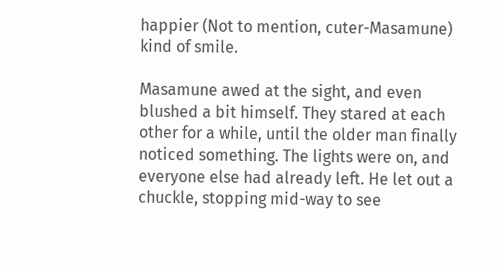happier (Not to mention, cuter-Masamune) kind of smile.

Masamune awed at the sight, and even blushed a bit himself. They stared at each other for a while, until the older man finally noticed something. The lights were on, and everyone else had already left. He let out a chuckle, stopping mid-way to see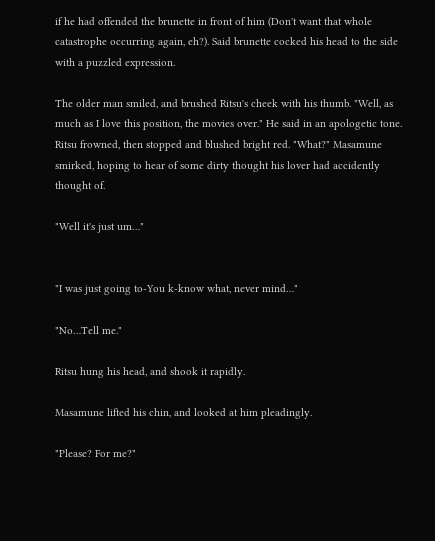if he had offended the brunette in front of him (Don't want that whole catastrophe occurring again, eh?). Said brunette cocked his head to the side with a puzzled expression.

The older man smiled, and brushed Ritsu's cheek with his thumb. "Well, as much as I love this position, the movies over." He said in an apologetic tone. Ritsu frowned, then stopped and blushed bright red. "What?" Masamune smirked, hoping to hear of some dirty thought his lover had accidently thought of.

"Well it's just um…"


"I was just going to-You k-know what, never mind…"

"No…Tell me."

Ritsu hung his head, and shook it rapidly.

Masamune lifted his chin, and looked at him pleadingly.

"Please? For me?"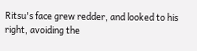Ritsu's face grew redder, and looked to his right, avoiding the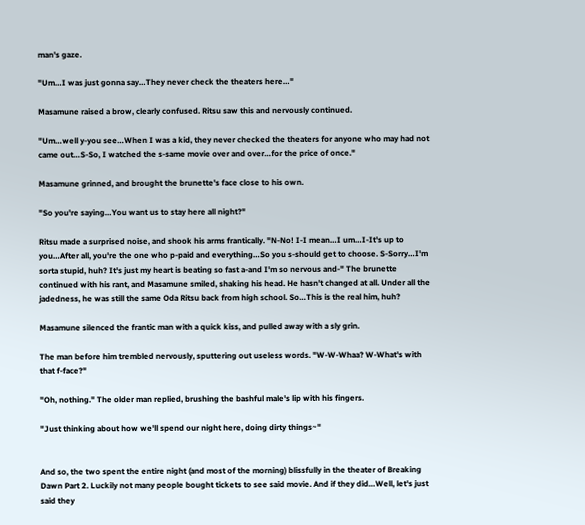man's gaze.

"Um…I was just gonna say…They never check the theaters here…"

Masamune raised a brow, clearly confused. Ritsu saw this and nervously continued.

"Um…well y-you see…When I was a kid, they never checked the theaters for anyone who may had not came out…S-So, I watched the s-same movie over and over…for the price of once."

Masamune grinned, and brought the brunette's face close to his own.

"So you're saying…You want us to stay here all night?"

Ritsu made a surprised noise, and shook his arms frantically. "N-No! I-I mean…I um…I-It's up to you…After all, you're the one who p-paid and everything…So you s-should get to choose. S-Sorry…I'm sorta stupid, huh? It's just my heart is beating so fast a-and I'm so nervous and-" The brunette continued with his rant, and Masamune smiled, shaking his head. He hasn't changed at all. Under all the jadedness, he was still the same Oda Ritsu back from high school. So…This is the real him, huh?

Masamune silenced the frantic man with a quick kiss, and pulled away with a sly grin.

The man before him trembled nervously, sputtering out useless words. "W-W-Whaa? W-What's with that f-face?"

"Oh, nothing." The older man replied, brushing the bashful male's lip with his fingers.

"Just thinking about how we'll spend our night here, doing dirty things~"


And so, the two spent the entire night (and most of the morning) blissfully in the theater of Breaking Dawn Part 2. Luckily not many people bought tickets to see said movie. And if they did…Well, let's just said they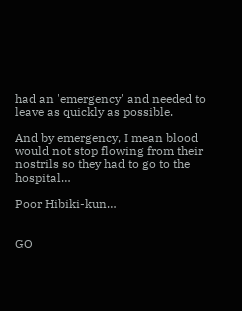had an 'emergency' and needed to leave as quickly as possible.

And by emergency, I mean blood would not stop flowing from their nostrils so they had to go to the hospital…

Poor Hibiki-kun…


GO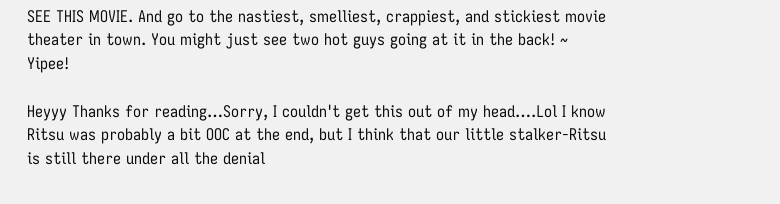SEE THIS MOVIE. And go to the nastiest, smelliest, crappiest, and stickiest movie theater in town. You might just see two hot guys going at it in the back! ~ Yipee!

Heyyy Thanks for reading…Sorry, I couldn't get this out of my head….Lol I know Ritsu was probably a bit OOC at the end, but I think that our little stalker-Ritsu is still there under all the denial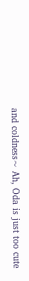and coldness~ Ah, Oda is just too cute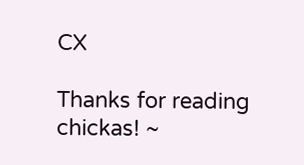CX

Thanks for reading chickas! ~